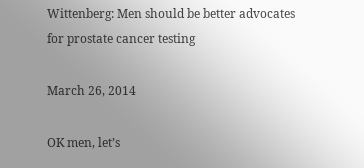Wittenberg: Men should be better advocates for prostate cancer testing

March 26, 2014

OK men, let’s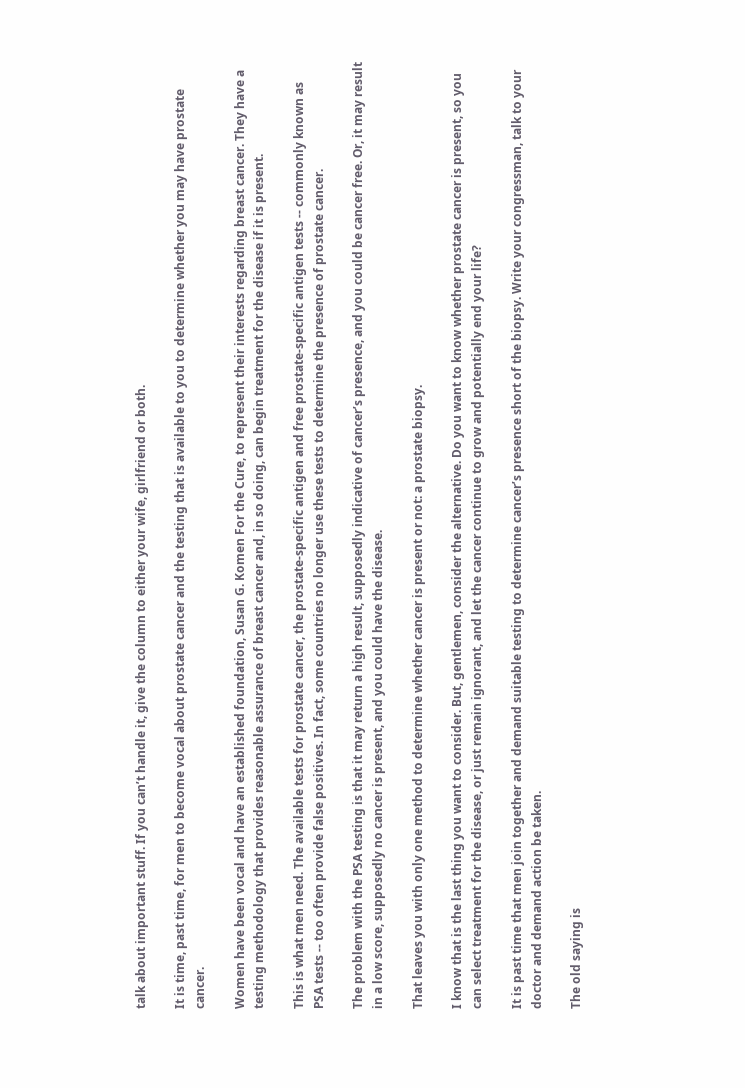talk about important stuff. If you can’t handle it, give the column to either your wife, girlfriend or both.

It is time, past time, for men to become vocal about prostate cancer and the testing that is available to you to determine whether you may have prostate cancer.

Women have been vocal and have an established foundation, Susan G. Komen For the Cure, to represent their interests regarding breast cancer. They have a testing methodology that provides reasonable assurance of breast cancer and, in so doing, can begin treatment for the disease if it is present.

This is what men need. The available tests for prostate cancer, the prostate-specific antigen and free prostate-specific antigen tests -- commonly known as PSA tests -- too often provide false positives. In fact, some countries no longer use these tests to determine the presence of prostate cancer.

The problem with the PSA testing is that it may return a high result, supposedly indicative of cancer’s presence, and you could be cancer free. Or, it may result in a low score, supposedly no cancer is present, and you could have the disease.

That leaves you with only one method to determine whether cancer is present or not: a prostate biopsy.

I know that is the last thing you want to consider. But, gentlemen, consider the alternative. Do you want to know whether prostate cancer is present, so you can select treatment for the disease, or just remain ignorant, and let the cancer continue to grow and potentially end your life?

It is past time that men join together and demand suitable testing to determine cancer’s presence short of the biopsy. Write your congressman, talk to your doctor and demand action be taken.

The old saying is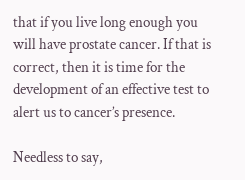that if you live long enough you will have prostate cancer. If that is correct, then it is time for the development of an effective test to alert us to cancer’s presence.

Needless to say,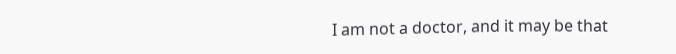I am not a doctor, and it may be that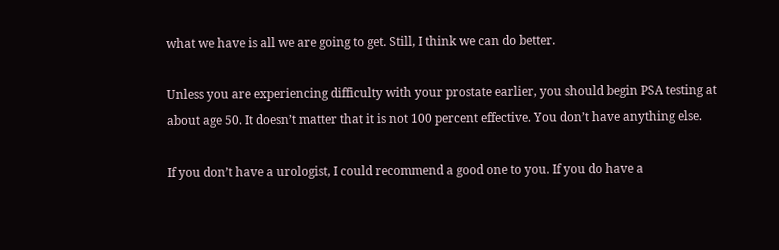what we have is all we are going to get. Still, I think we can do better.

Unless you are experiencing difficulty with your prostate earlier, you should begin PSA testing at about age 50. It doesn’t matter that it is not 100 percent effective. You don’t have anything else.

If you don’t have a urologist, I could recommend a good one to you. If you do have a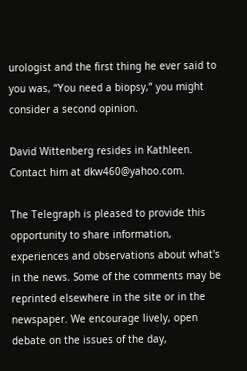urologist and the first thing he ever said to you was, “You need a biopsy,” you might consider a second opinion.

David Wittenberg resides in Kathleen. Contact him at dkw460@yahoo.com.

The Telegraph is pleased to provide this opportunity to share information, experiences and observations about what's in the news. Some of the comments may be reprinted elsewhere in the site or in the newspaper. We encourage lively, open debate on the issues of the day,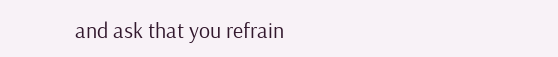and ask that you refrain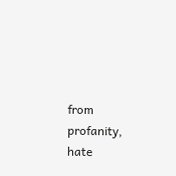from profanity, hate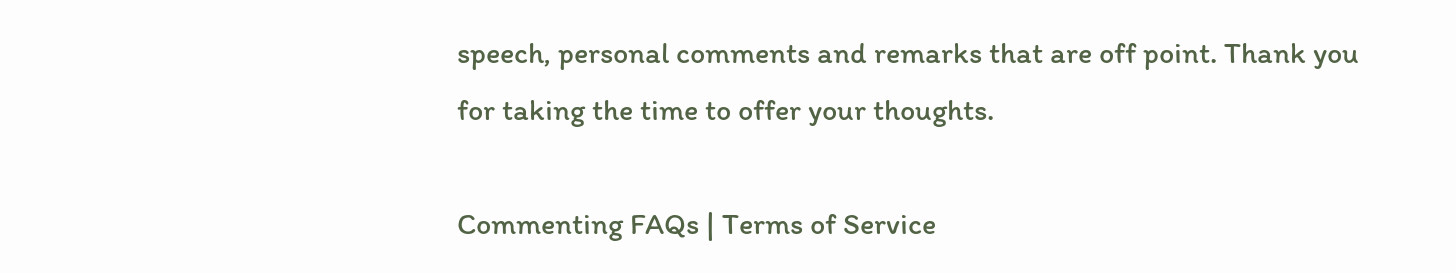speech, personal comments and remarks that are off point. Thank you for taking the time to offer your thoughts.

Commenting FAQs | Terms of Service